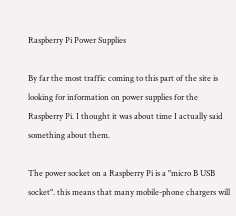Raspberry Pi Power Supplies

By far the most traffic coming to this part of the site is looking for information on power supplies for the Raspberry Pi. I thought it was about time I actually said something about them.

The power socket on a Raspberry Pi is a "micro B USB socket". this means that many mobile-phone chargers will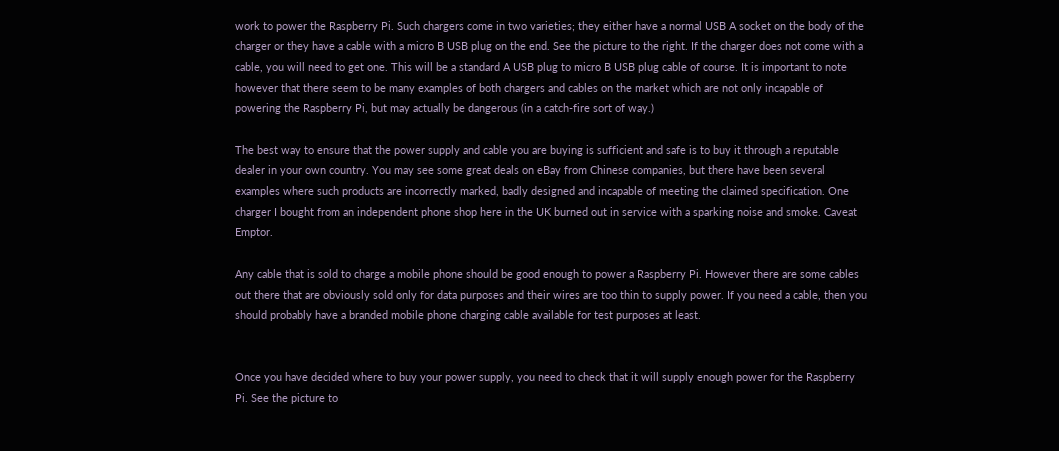work to power the Raspberry Pi. Such chargers come in two varieties; they either have a normal USB A socket on the body of the charger or they have a cable with a micro B USB plug on the end. See the picture to the right. If the charger does not come with a cable, you will need to get one. This will be a standard A USB plug to micro B USB plug cable of course. It is important to note however that there seem to be many examples of both chargers and cables on the market which are not only incapable of powering the Raspberry Pi, but may actually be dangerous (in a catch-fire sort of way.)

The best way to ensure that the power supply and cable you are buying is sufficient and safe is to buy it through a reputable dealer in your own country. You may see some great deals on eBay from Chinese companies, but there have been several examples where such products are incorrectly marked, badly designed and incapable of meeting the claimed specification. One charger I bought from an independent phone shop here in the UK burned out in service with a sparking noise and smoke. Caveat Emptor.

Any cable that is sold to charge a mobile phone should be good enough to power a Raspberry Pi. However there are some cables out there that are obviously sold only for data purposes and their wires are too thin to supply power. If you need a cable, then you should probably have a branded mobile phone charging cable available for test purposes at least.


Once you have decided where to buy your power supply, you need to check that it will supply enough power for the Raspberry Pi. See the picture to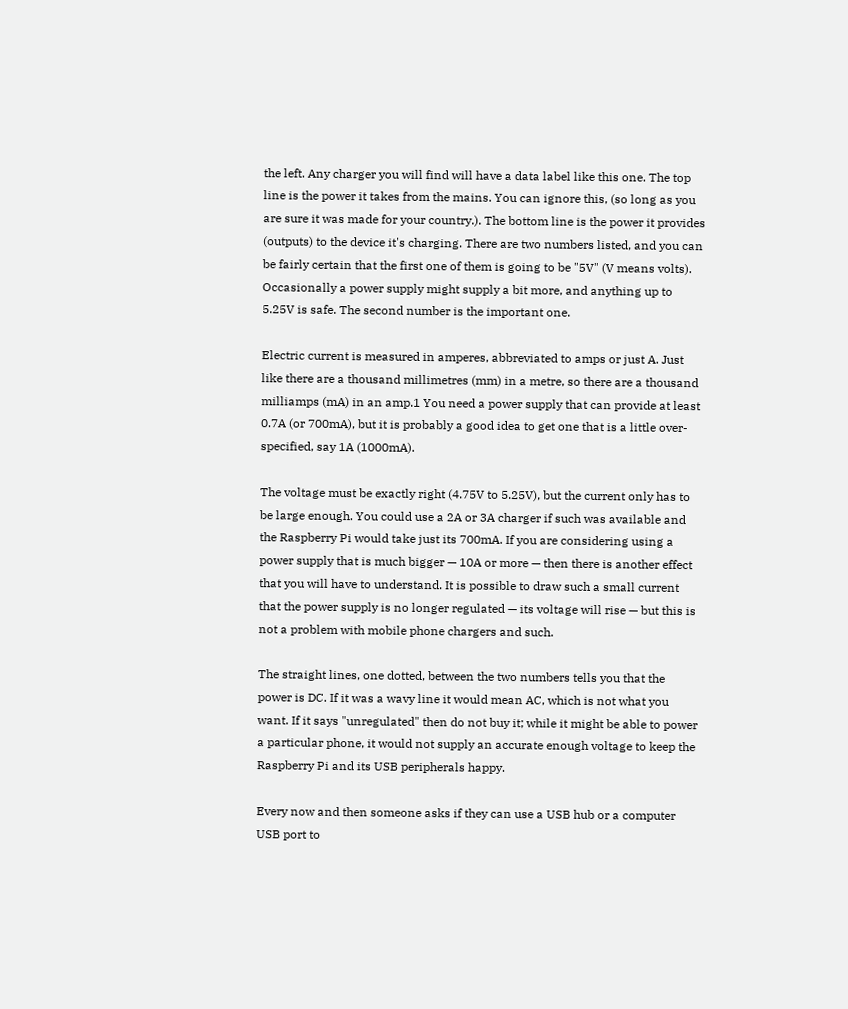the left. Any charger you will find will have a data label like this one. The top line is the power it takes from the mains. You can ignore this, (so long as you are sure it was made for your country.). The bottom line is the power it provides (outputs) to the device it's charging. There are two numbers listed, and you can be fairly certain that the first one of them is going to be "5V" (V means volts). Occasionally a power supply might supply a bit more, and anything up to 5.25V is safe. The second number is the important one.

Electric current is measured in amperes, abbreviated to amps or just A. Just like there are a thousand millimetres (mm) in a metre, so there are a thousand milliamps (mA) in an amp.1 You need a power supply that can provide at least 0.7A (or 700mA), but it is probably a good idea to get one that is a little over-specified, say 1A (1000mA).

The voltage must be exactly right (4.75V to 5.25V), but the current only has to be large enough. You could use a 2A or 3A charger if such was available and the Raspberry Pi would take just its 700mA. If you are considering using a power supply that is much bigger — 10A or more — then there is another effect that you will have to understand. It is possible to draw such a small current that the power supply is no longer regulated — its voltage will rise — but this is not a problem with mobile phone chargers and such.

The straight lines, one dotted, between the two numbers tells you that the power is DC. If it was a wavy line it would mean AC, which is not what you want. If it says "unregulated" then do not buy it; while it might be able to power a particular phone, it would not supply an accurate enough voltage to keep the Raspberry Pi and its USB peripherals happy.

Every now and then someone asks if they can use a USB hub or a computer USB port to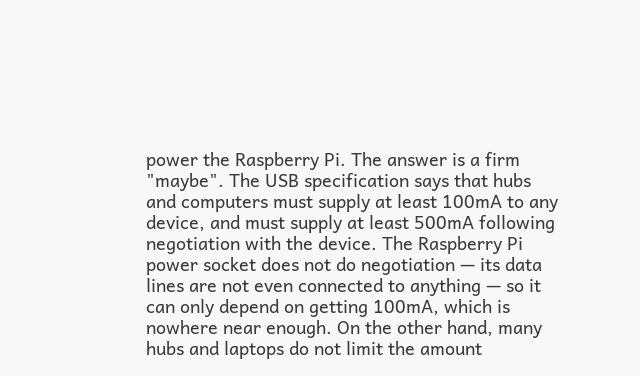power the Raspberry Pi. The answer is a firm "maybe". The USB specification says that hubs and computers must supply at least 100mA to any device, and must supply at least 500mA following negotiation with the device. The Raspberry Pi power socket does not do negotiation — its data lines are not even connected to anything — so it can only depend on getting 100mA, which is nowhere near enough. On the other hand, many hubs and laptops do not limit the amount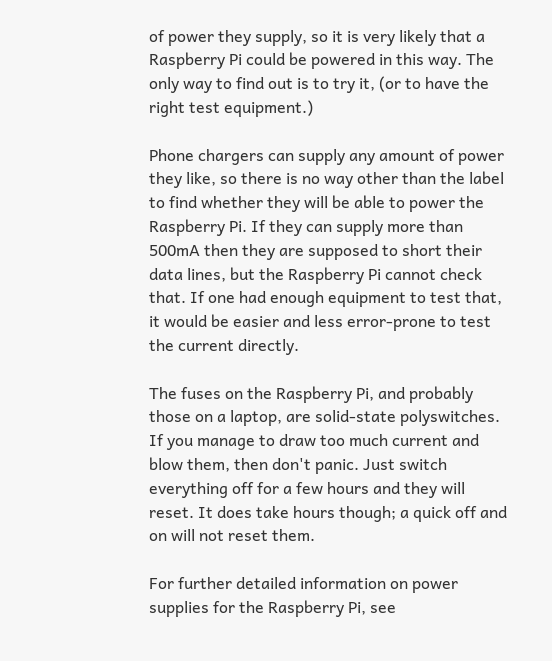of power they supply, so it is very likely that a Raspberry Pi could be powered in this way. The only way to find out is to try it, (or to have the right test equipment.)

Phone chargers can supply any amount of power they like, so there is no way other than the label to find whether they will be able to power the Raspberry Pi. If they can supply more than 500mA then they are supposed to short their data lines, but the Raspberry Pi cannot check that. If one had enough equipment to test that, it would be easier and less error-prone to test the current directly.

The fuses on the Raspberry Pi, and probably those on a laptop, are solid-state polyswitches. If you manage to draw too much current and blow them, then don't panic. Just switch everything off for a few hours and they will reset. It does take hours though; a quick off and on will not reset them.

For further detailed information on power supplies for the Raspberry Pi, see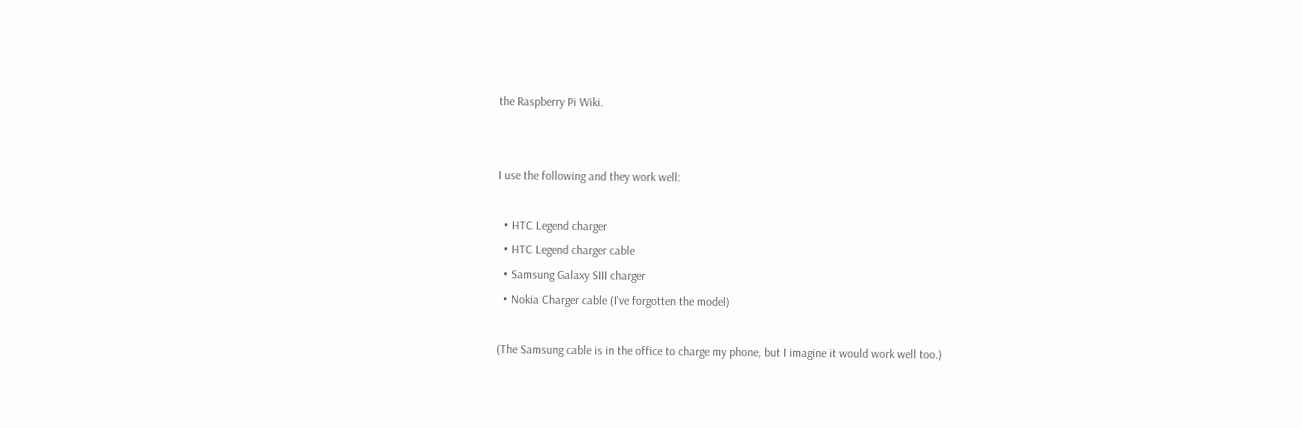the Raspberry Pi Wiki.


I use the following and they work well:

  • HTC Legend charger
  • HTC Legend charger cable
  • Samsung Galaxy SIII charger
  • Nokia Charger cable (I've forgotten the model)

(The Samsung cable is in the office to charge my phone, but I imagine it would work well too.)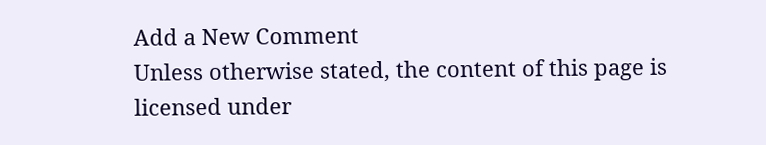Add a New Comment
Unless otherwise stated, the content of this page is licensed under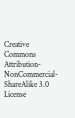Creative Commons Attribution-NonCommercial-ShareAlike 3.0 License